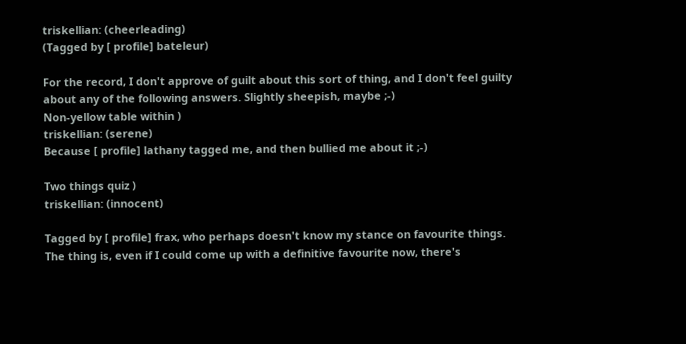triskellian: (cheerleading)
(Tagged by [ profile] bateleur)

For the record, I don't approve of guilt about this sort of thing, and I don't feel guilty about any of the following answers. Slightly sheepish, maybe ;-)
Non-yellow table within )
triskellian: (serene)
Because [ profile] lathany tagged me, and then bullied me about it ;-)

Two things quiz )
triskellian: (innocent)

Tagged by [ profile] frax, who perhaps doesn't know my stance on favourite things. The thing is, even if I could come up with a definitive favourite now, there's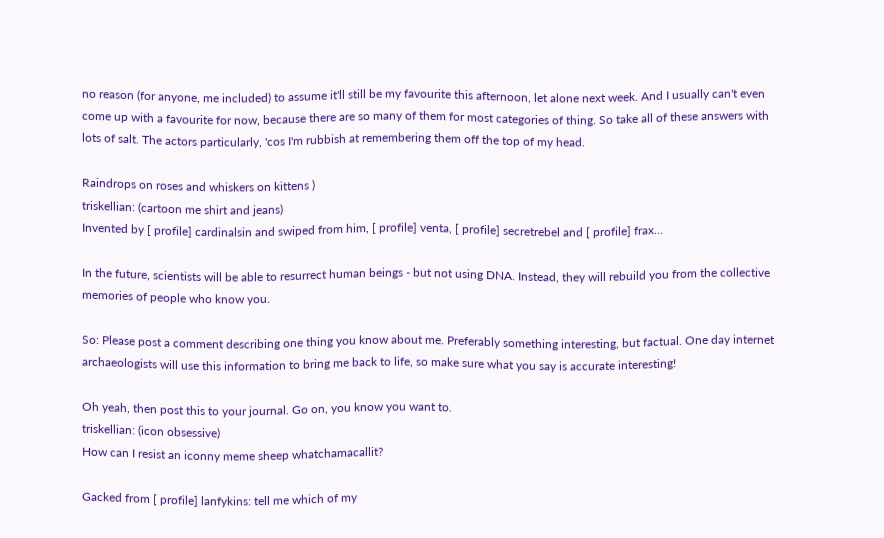no reason (for anyone, me included) to assume it'll still be my favourite this afternoon, let alone next week. And I usually can't even come up with a favourite for now, because there are so many of them for most categories of thing. So take all of these answers with lots of salt. The actors particularly, 'cos I'm rubbish at remembering them off the top of my head.

Raindrops on roses and whiskers on kittens )
triskellian: (cartoon me shirt and jeans)
Invented by [ profile] cardinalsin and swiped from him, [ profile] venta, [ profile] secretrebel and [ profile] frax...

In the future, scientists will be able to resurrect human beings - but not using DNA. Instead, they will rebuild you from the collective memories of people who know you.

So: Please post a comment describing one thing you know about me. Preferably something interesting, but factual. One day internet archaeologists will use this information to bring me back to life, so make sure what you say is accurate interesting!

Oh yeah, then post this to your journal. Go on, you know you want to.
triskellian: (icon obsessive)
How can I resist an iconny meme sheep whatchamacallit?

Gacked from [ profile] lanfykins: tell me which of my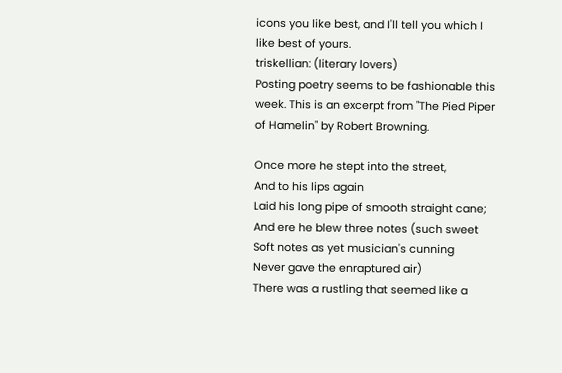icons you like best, and I'll tell you which I like best of yours.
triskellian: (literary lovers)
Posting poetry seems to be fashionable this week. This is an excerpt from "The Pied Piper of Hamelin" by Robert Browning.

Once more he stept into the street,
And to his lips again
Laid his long pipe of smooth straight cane;
And ere he blew three notes (such sweet
Soft notes as yet musician's cunning
Never gave the enraptured air)
There was a rustling that seemed like a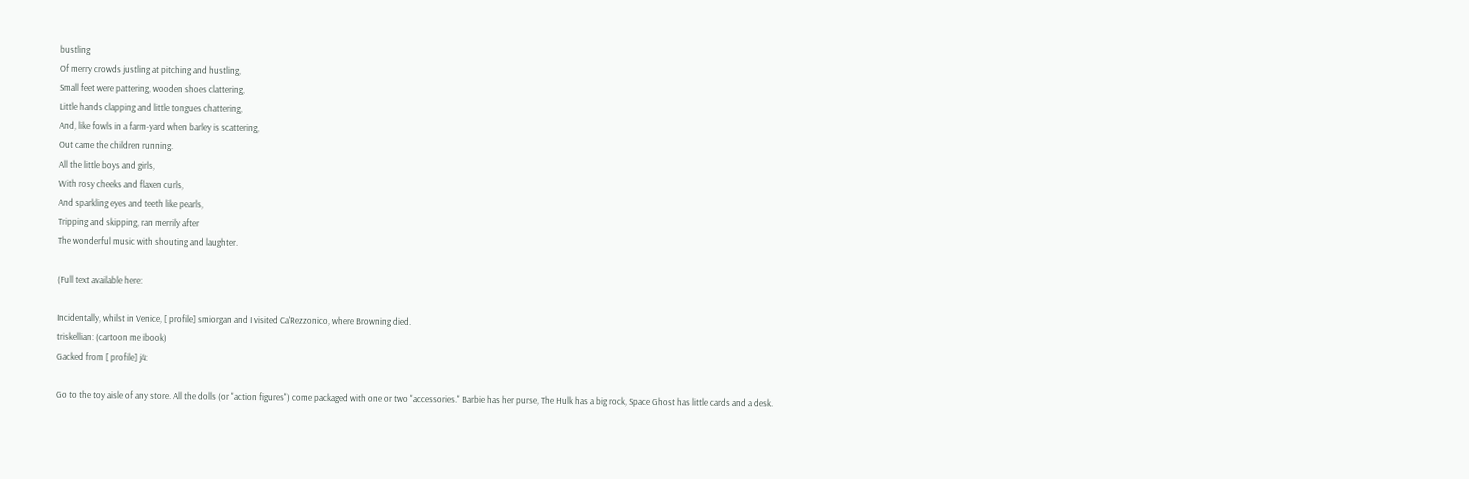bustling
Of merry crowds justling at pitching and hustling,
Small feet were pattering, wooden shoes clattering,
Little hands clapping and little tongues chattering,
And, like fowls in a farm-yard when barley is scattering,
Out came the children running.
All the little boys and girls,
With rosy cheeks and flaxen curls,
And sparkling eyes and teeth like pearls,
Tripping and skipping, ran merrily after
The wonderful music with shouting and laughter.

(Full text available here:

Incidentally, whilst in Venice, [ profile] smiorgan and I visited Ca'Rezzonico, where Browning died.
triskellian: (cartoon me ibook)
Gacked from [ profile] j4:

Go to the toy aisle of any store. All the dolls (or "action figures") come packaged with one or two "accessories." Barbie has her purse, The Hulk has a big rock, Space Ghost has little cards and a desk.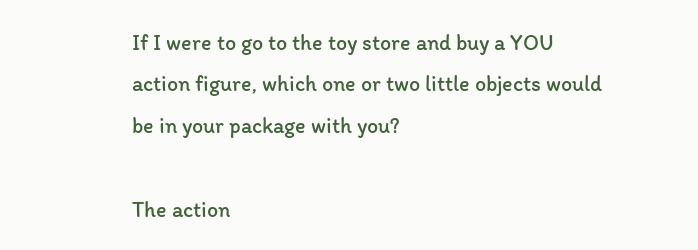If I were to go to the toy store and buy a YOU action figure, which one or two little objects would be in your package with you?

The action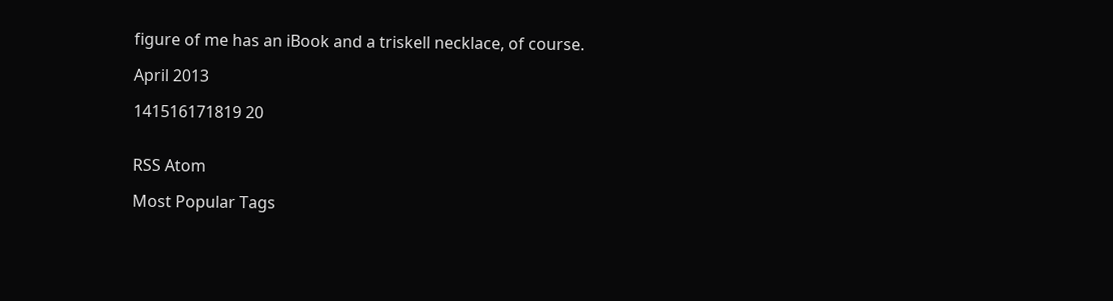figure of me has an iBook and a triskell necklace, of course.

April 2013

141516171819 20


RSS Atom

Most Popular Tags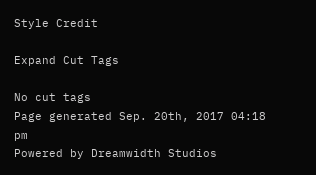Style Credit

Expand Cut Tags

No cut tags
Page generated Sep. 20th, 2017 04:18 pm
Powered by Dreamwidth Studios